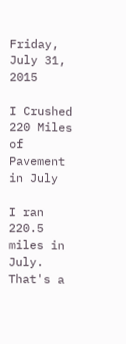Friday, July 31, 2015

I Crushed 220 Miles of Pavement in July

I ran 220.5 miles in July. That's a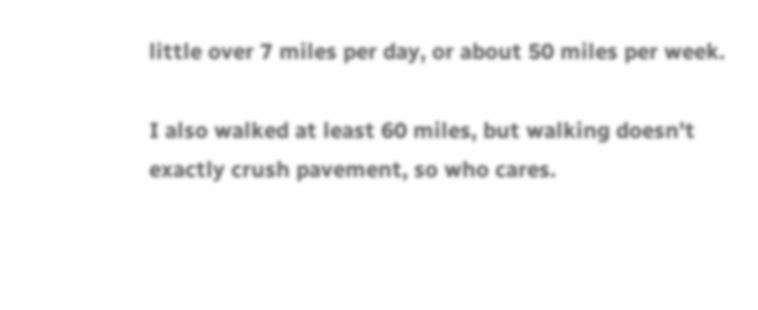little over 7 miles per day, or about 50 miles per week.

I also walked at least 60 miles, but walking doesn't exactly crush pavement, so who cares.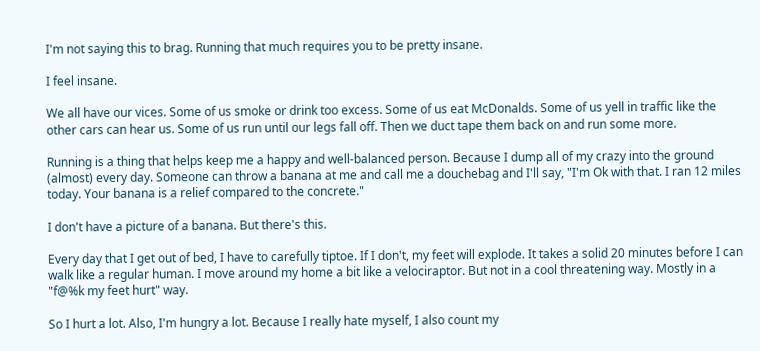I'm not saying this to brag. Running that much requires you to be pretty insane.

I feel insane.

We all have our vices. Some of us smoke or drink too excess. Some of us eat McDonalds. Some of us yell in traffic like the other cars can hear us. Some of us run until our legs fall off. Then we duct tape them back on and run some more.

Running is a thing that helps keep me a happy and well-balanced person. Because I dump all of my crazy into the ground (almost) every day. Someone can throw a banana at me and call me a douchebag and I'll say, "I'm Ok with that. I ran 12 miles today. Your banana is a relief compared to the concrete."

I don't have a picture of a banana. But there's this.

Every day that I get out of bed, I have to carefully tiptoe. If I don't, my feet will explode. It takes a solid 20 minutes before I can walk like a regular human. I move around my home a bit like a velociraptor. But not in a cool threatening way. Mostly in a "f@%k my feet hurt" way.

So I hurt a lot. Also, I'm hungry a lot. Because I really hate myself, I also count my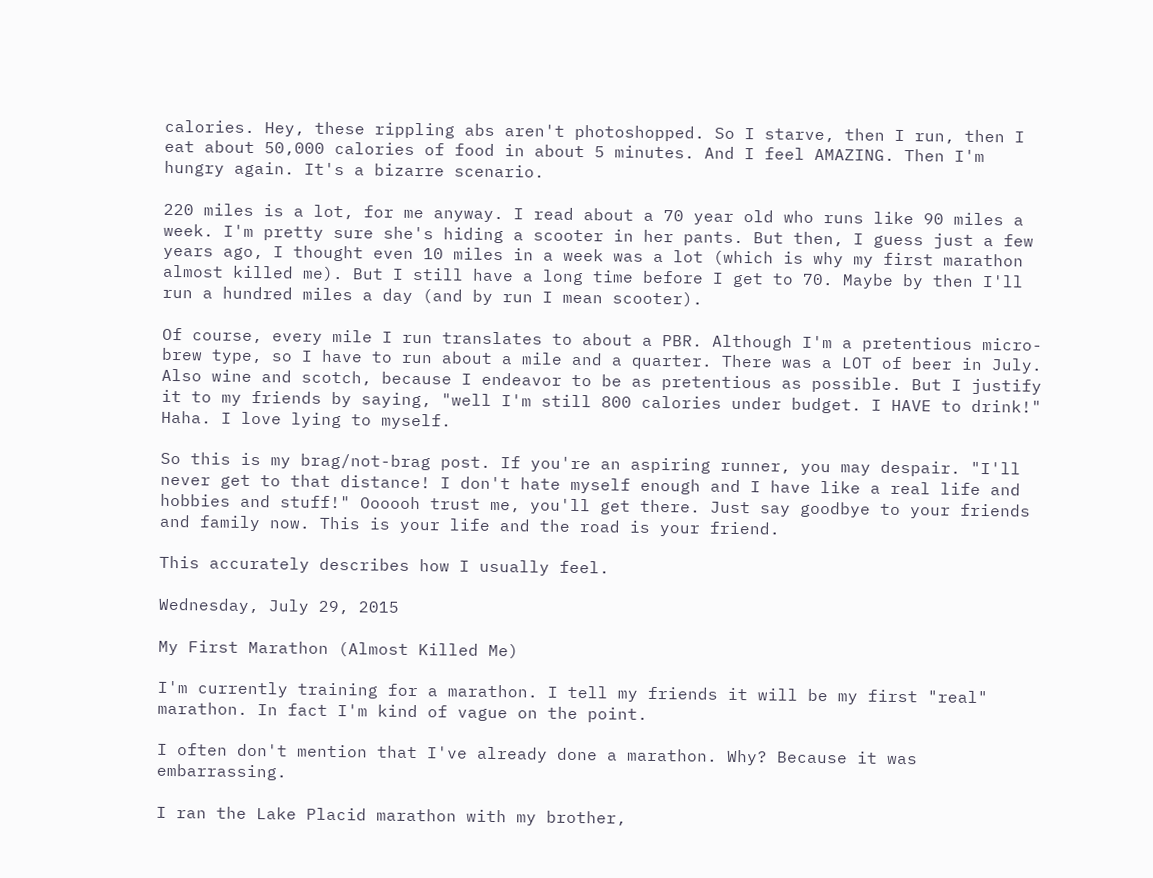calories. Hey, these rippling abs aren't photoshopped. So I starve, then I run, then I eat about 50,000 calories of food in about 5 minutes. And I feel AMAZING. Then I'm hungry again. It's a bizarre scenario.

220 miles is a lot, for me anyway. I read about a 70 year old who runs like 90 miles a week. I'm pretty sure she's hiding a scooter in her pants. But then, I guess just a few years ago, I thought even 10 miles in a week was a lot (which is why my first marathon almost killed me). But I still have a long time before I get to 70. Maybe by then I'll run a hundred miles a day (and by run I mean scooter).

Of course, every mile I run translates to about a PBR. Although I'm a pretentious micro-brew type, so I have to run about a mile and a quarter. There was a LOT of beer in July. Also wine and scotch, because I endeavor to be as pretentious as possible. But I justify it to my friends by saying, "well I'm still 800 calories under budget. I HAVE to drink!" Haha. I love lying to myself.

So this is my brag/not-brag post. If you're an aspiring runner, you may despair. "I'll never get to that distance! I don't hate myself enough and I have like a real life and hobbies and stuff!" Oooooh trust me, you'll get there. Just say goodbye to your friends and family now. This is your life and the road is your friend.

This accurately describes how I usually feel.

Wednesday, July 29, 2015

My First Marathon (Almost Killed Me)

I'm currently training for a marathon. I tell my friends it will be my first "real" marathon. In fact I'm kind of vague on the point.

I often don't mention that I've already done a marathon. Why? Because it was embarrassing.

I ran the Lake Placid marathon with my brother,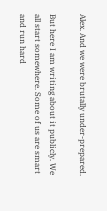Alex. And we were brutally under-prepared.

But here I am writing about it publicly. We all start somewhere. Some of us are smart and run hard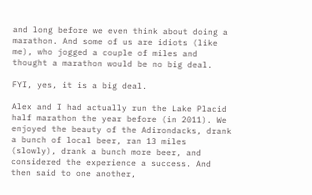and long before we even think about doing a marathon. And some of us are idiots (like me), who jogged a couple of miles and thought a marathon would be no big deal.

FYI, yes, it is a big deal.

Alex and I had actually run the Lake Placid half marathon the year before (in 2011). We enjoyed the beauty of the Adirondacks, drank a bunch of local beer, ran 13 miles (slowly), drank a bunch more beer, and considered the experience a success. And then said to one another,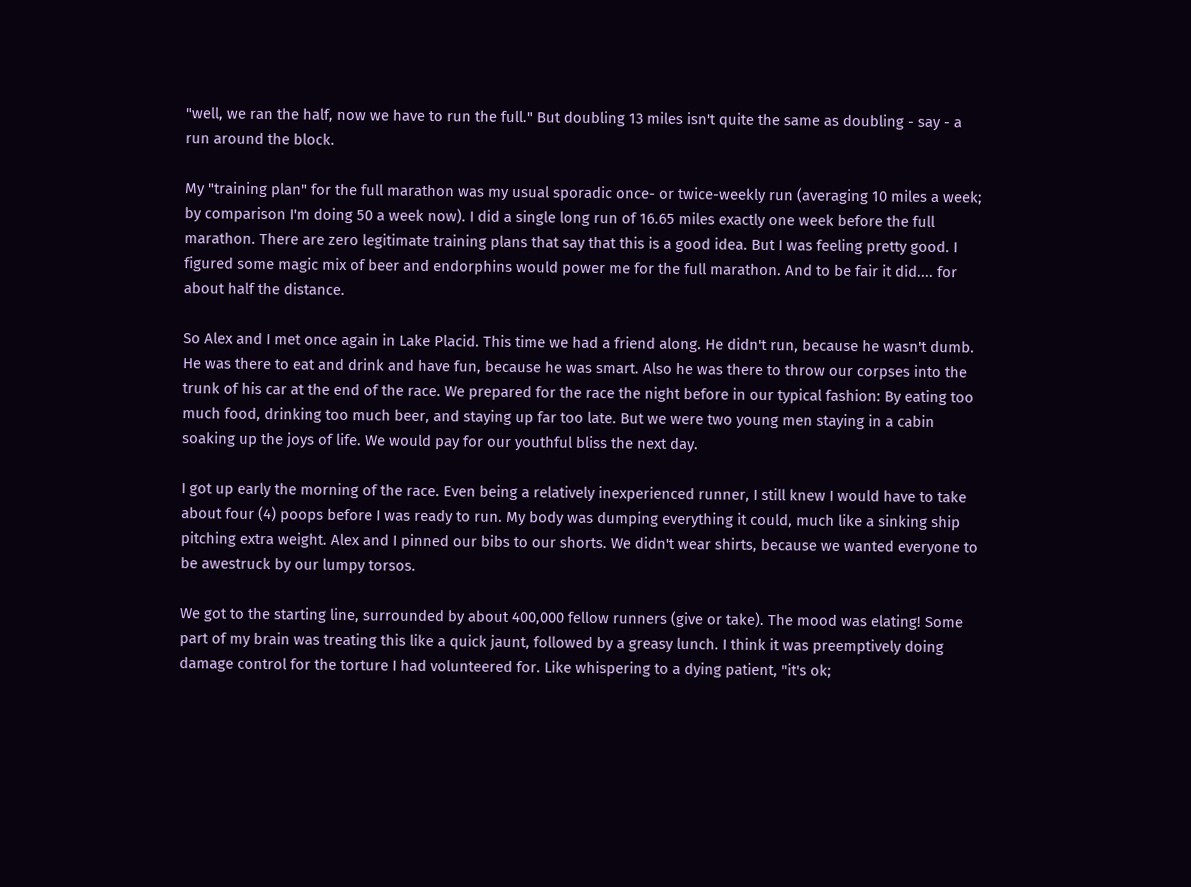"well, we ran the half, now we have to run the full." But doubling 13 miles isn't quite the same as doubling - say - a run around the block.

My "training plan" for the full marathon was my usual sporadic once- or twice-weekly run (averaging 10 miles a week; by comparison I'm doing 50 a week now). I did a single long run of 16.65 miles exactly one week before the full marathon. There are zero legitimate training plans that say that this is a good idea. But I was feeling pretty good. I figured some magic mix of beer and endorphins would power me for the full marathon. And to be fair it did.... for about half the distance.

So Alex and I met once again in Lake Placid. This time we had a friend along. He didn't run, because he wasn't dumb. He was there to eat and drink and have fun, because he was smart. Also he was there to throw our corpses into the trunk of his car at the end of the race. We prepared for the race the night before in our typical fashion: By eating too much food, drinking too much beer, and staying up far too late. But we were two young men staying in a cabin soaking up the joys of life. We would pay for our youthful bliss the next day.

I got up early the morning of the race. Even being a relatively inexperienced runner, I still knew I would have to take about four (4) poops before I was ready to run. My body was dumping everything it could, much like a sinking ship pitching extra weight. Alex and I pinned our bibs to our shorts. We didn't wear shirts, because we wanted everyone to be awestruck by our lumpy torsos.

We got to the starting line, surrounded by about 400,000 fellow runners (give or take). The mood was elating! Some part of my brain was treating this like a quick jaunt, followed by a greasy lunch. I think it was preemptively doing damage control for the torture I had volunteered for. Like whispering to a dying patient, "it's ok;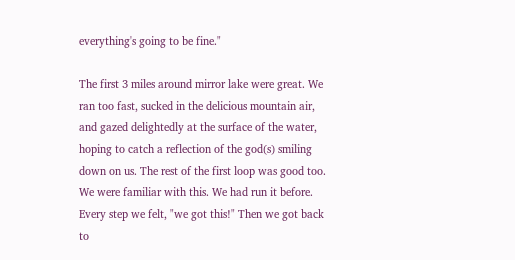everything's going to be fine."

The first 3 miles around mirror lake were great. We ran too fast, sucked in the delicious mountain air, and gazed delightedly at the surface of the water, hoping to catch a reflection of the god(s) smiling down on us. The rest of the first loop was good too. We were familiar with this. We had run it before. Every step we felt, "we got this!" Then we got back to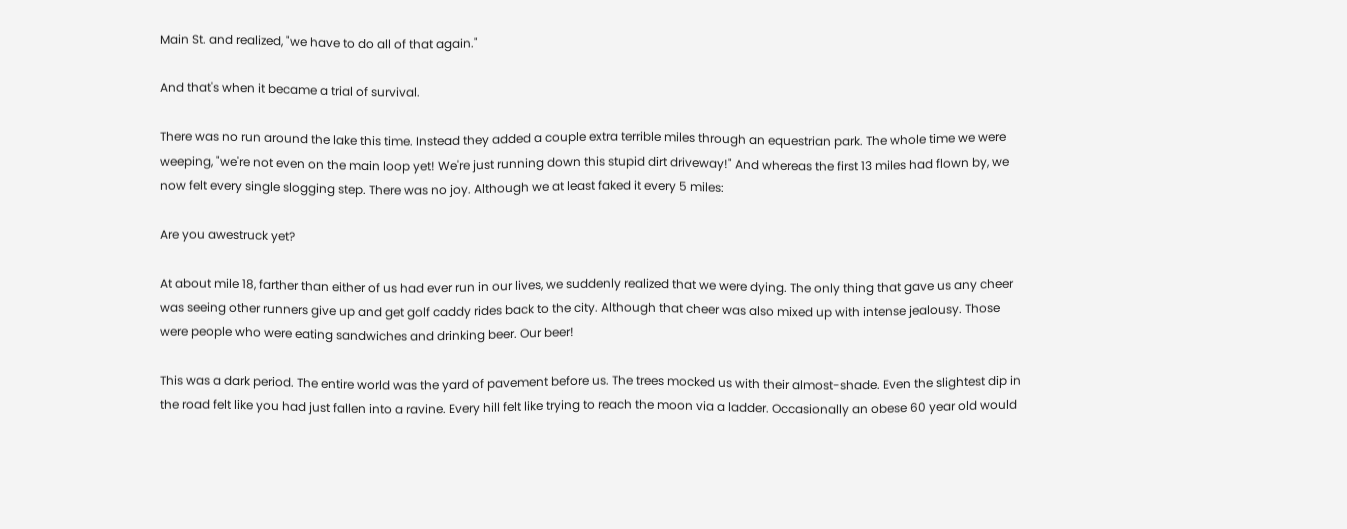Main St. and realized, "we have to do all of that again."

And that's when it became a trial of survival.

There was no run around the lake this time. Instead they added a couple extra terrible miles through an equestrian park. The whole time we were weeping, "we're not even on the main loop yet! We're just running down this stupid dirt driveway!" And whereas the first 13 miles had flown by, we now felt every single slogging step. There was no joy. Although we at least faked it every 5 miles:

Are you awestruck yet?

At about mile 18, farther than either of us had ever run in our lives, we suddenly realized that we were dying. The only thing that gave us any cheer was seeing other runners give up and get golf caddy rides back to the city. Although that cheer was also mixed up with intense jealousy. Those were people who were eating sandwiches and drinking beer. Our beer!

This was a dark period. The entire world was the yard of pavement before us. The trees mocked us with their almost-shade. Even the slightest dip in the road felt like you had just fallen into a ravine. Every hill felt like trying to reach the moon via a ladder. Occasionally an obese 60 year old would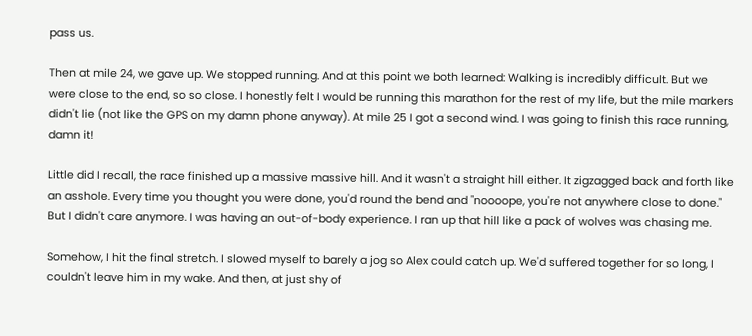pass us.

Then at mile 24, we gave up. We stopped running. And at this point we both learned: Walking is incredibly difficult. But we were close to the end, so so close. I honestly felt I would be running this marathon for the rest of my life, but the mile markers didn't lie (not like the GPS on my damn phone anyway). At mile 25 I got a second wind. I was going to finish this race running, damn it!

Little did I recall, the race finished up a massive massive hill. And it wasn't a straight hill either. It zigzagged back and forth like an asshole. Every time you thought you were done, you'd round the bend and "noooope, you're not anywhere close to done." But I didn't care anymore. I was having an out-of-body experience. I ran up that hill like a pack of wolves was chasing me.

Somehow, I hit the final stretch. I slowed myself to barely a jog so Alex could catch up. We'd suffered together for so long, I couldn't leave him in my wake. And then, at just shy of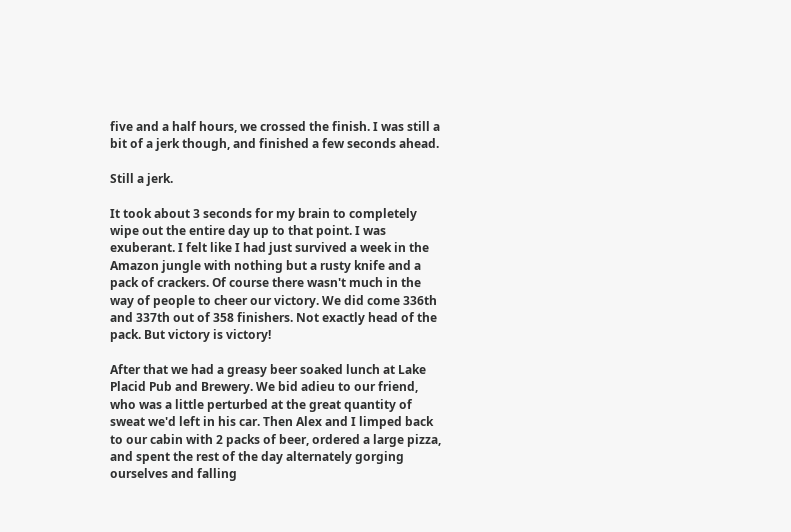five and a half hours, we crossed the finish. I was still a bit of a jerk though, and finished a few seconds ahead.

Still a jerk.

It took about 3 seconds for my brain to completely wipe out the entire day up to that point. I was exuberant. I felt like I had just survived a week in the Amazon jungle with nothing but a rusty knife and a pack of crackers. Of course there wasn't much in the way of people to cheer our victory. We did come 336th and 337th out of 358 finishers. Not exactly head of the pack. But victory is victory!

After that we had a greasy beer soaked lunch at Lake Placid Pub and Brewery. We bid adieu to our friend, who was a little perturbed at the great quantity of sweat we'd left in his car. Then Alex and I limped back to our cabin with 2 packs of beer, ordered a large pizza, and spent the rest of the day alternately gorging ourselves and falling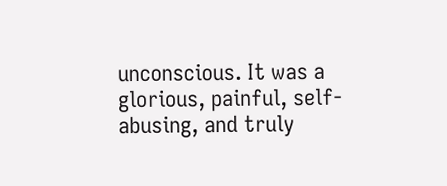unconscious. It was a glorious, painful, self-abusing, and truly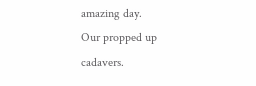amazing day.
Our propped up cadavers.